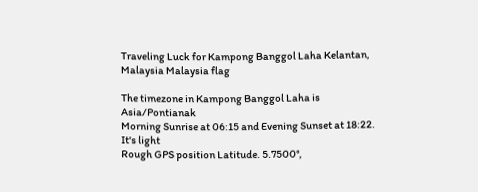Traveling Luck for Kampong Banggol Laha Kelantan, Malaysia Malaysia flag

The timezone in Kampong Banggol Laha is Asia/Pontianak
Morning Sunrise at 06:15 and Evening Sunset at 18:22. It's light
Rough GPS position Latitude. 5.7500°,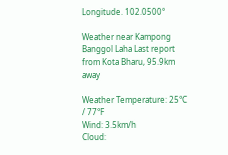Longitude. 102.0500°

Weather near Kampong Banggol Laha Last report from Kota Bharu, 95.9km away

Weather Temperature: 25°C / 77°F
Wind: 3.5km/h
Cloud: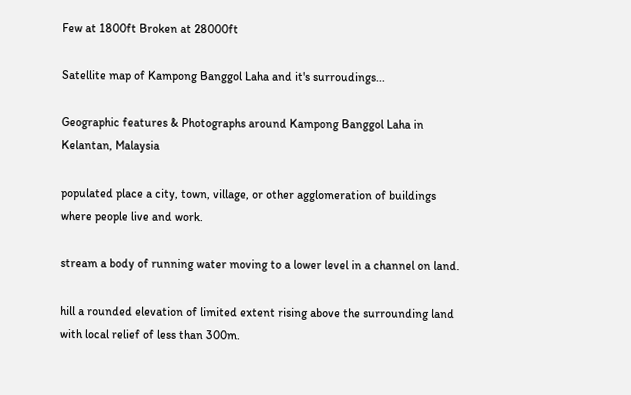Few at 1800ft Broken at 28000ft

Satellite map of Kampong Banggol Laha and it's surroudings...

Geographic features & Photographs around Kampong Banggol Laha in Kelantan, Malaysia

populated place a city, town, village, or other agglomeration of buildings where people live and work.

stream a body of running water moving to a lower level in a channel on land.

hill a rounded elevation of limited extent rising above the surrounding land with local relief of less than 300m.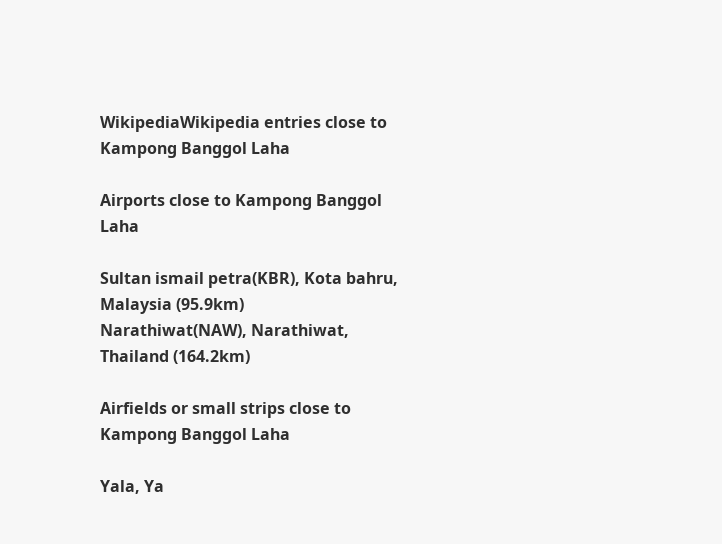WikipediaWikipedia entries close to Kampong Banggol Laha

Airports close to Kampong Banggol Laha

Sultan ismail petra(KBR), Kota bahru, Malaysia (95.9km)
Narathiwat(NAW), Narathiwat, Thailand (164.2km)

Airfields or small strips close to Kampong Banggol Laha

Yala, Ya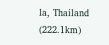la, Thailand (222.1km)